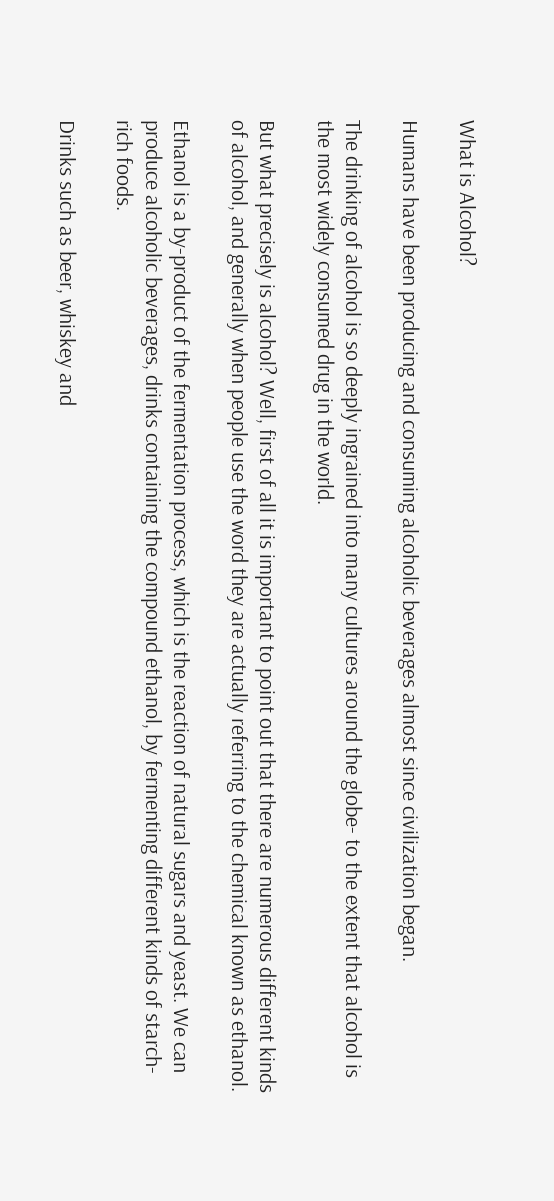What is Alcohol?

Humans have been producing and consuming alcoholic beverages almost since civilization began.

The drinking of alcohol is so deeply ingrained into many cultures around the globe- to the extent that alcohol is the most widely consumed drug in the world.

But what precisely is alcohol? Well, first of all it is important to point out that there are numerous different kinds of alcohol, and generally when people use the word they are actually referring to the chemical known as ethanol.

Ethanol is a by-product of the fermentation process, which is the reaction of natural sugars and yeast. We can produce alcoholic beverages, drinks containing the compound ethanol, by fermenting different kinds of starch-rich foods.

Drinks such as beer, whiskey and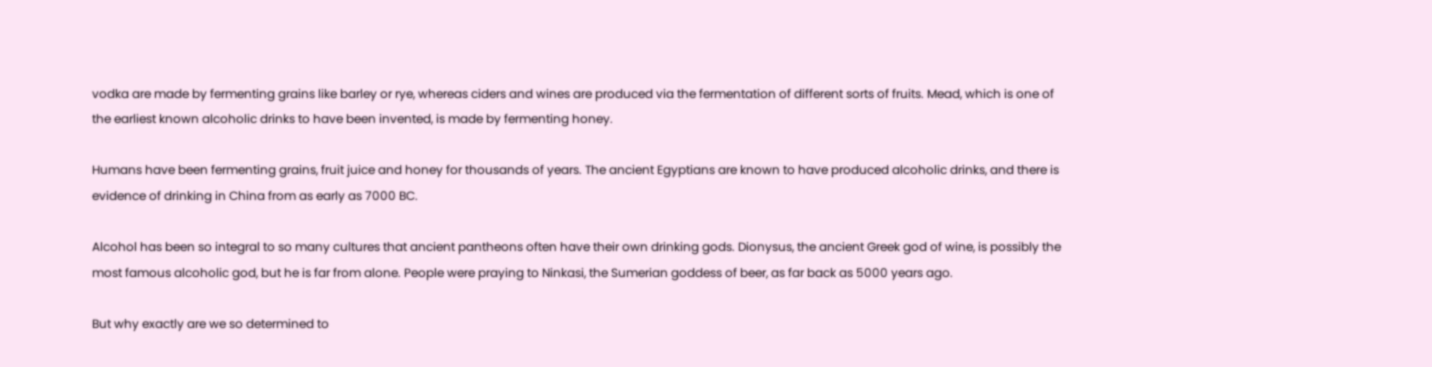vodka are made by fermenting grains like barley or rye, whereas ciders and wines are produced via the fermentation of different sorts of fruits. Mead, which is one of the earliest known alcoholic drinks to have been invented, is made by fermenting honey.

Humans have been fermenting grains, fruit juice and honey for thousands of years. The ancient Egyptians are known to have produced alcoholic drinks, and there is evidence of drinking in China from as early as 7000 BC.

Alcohol has been so integral to so many cultures that ancient pantheons often have their own drinking gods. Dionysus, the ancient Greek god of wine, is possibly the most famous alcoholic god, but he is far from alone. People were praying to Ninkasi, the Sumerian goddess of beer, as far back as 5000 years ago.

But why exactly are we so determined to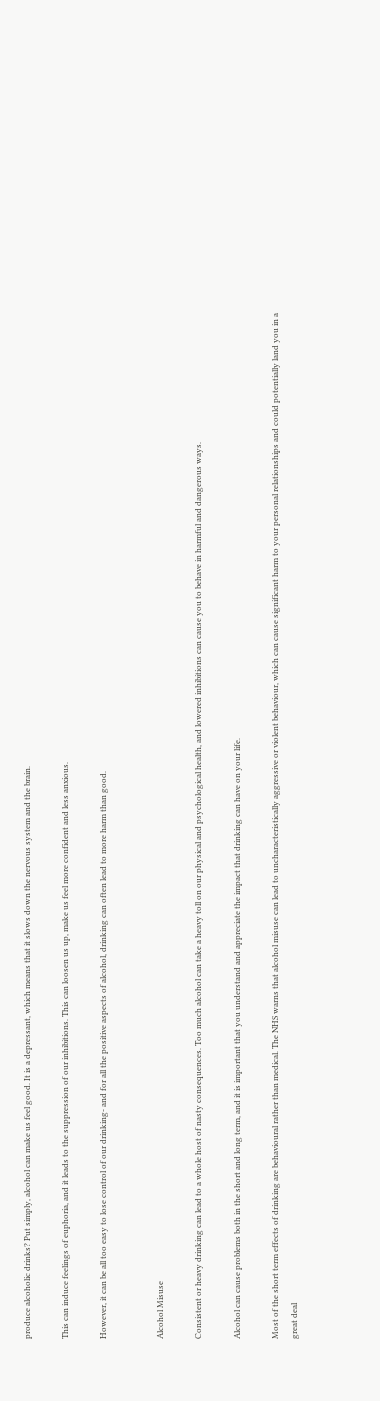produce alcoholic drinks? Put simply, alcohol can make us feel good. It is a depressant, which means that it slows down the nervous system and the brain.

This can induce feelings of euphoria, and it leads to the suppression of our inhibitions. This can loosen us up, make us feel more confident and less anxious.

However, it can be all too easy to lose control of our drinking- and for all the positive aspects of alcohol, drinking can often lead to more harm than good.


Alcohol Misuse

Consistent or heavy drinking can lead to a whole host of nasty consequences. Too much alcohol can take a heavy toll on our physical and psychological health, and lowered inhibitions can cause you to behave in harmful and dangerous ways.

Alcohol can cause problems both in the short and long term, and it is important that you understand and appreciate the impact that drinking can have on your life.

Most of the short term effects of drinking are behavioural rather than medical. The NHS warns that alcohol misuse can lead to uncharacteristically aggressive or violent behaviour, which can cause significant harm to your personal relationships and could potentially land you in a great deal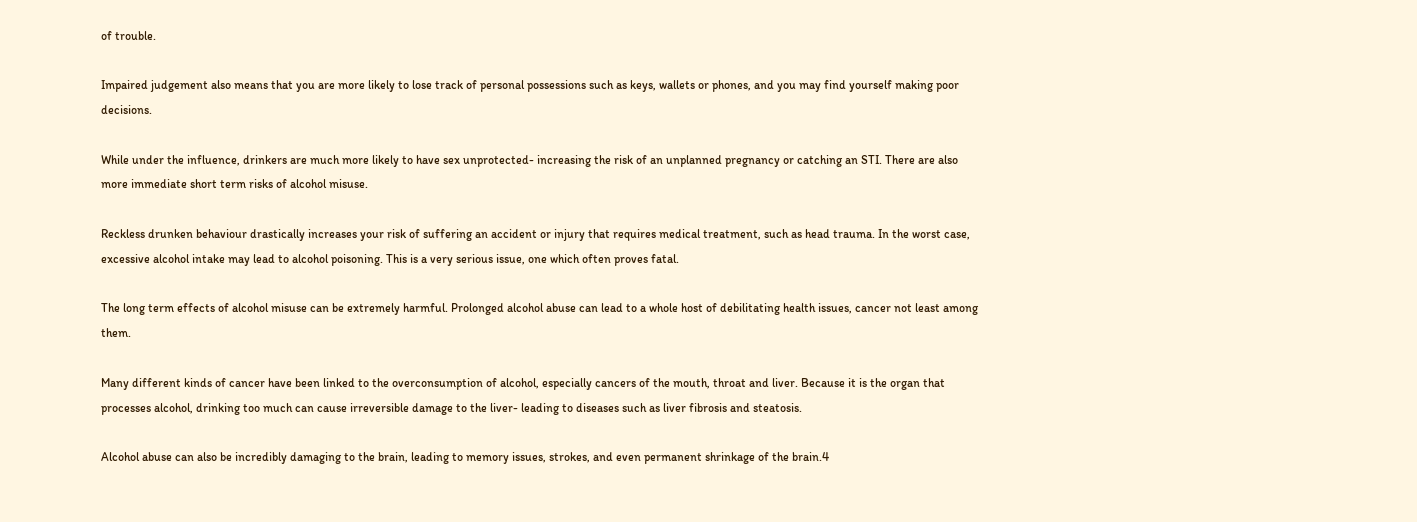of trouble.

Impaired judgement also means that you are more likely to lose track of personal possessions such as keys, wallets or phones, and you may find yourself making poor decisions.

While under the influence, drinkers are much more likely to have sex unprotected- increasing the risk of an unplanned pregnancy or catching an STI. There are also more immediate short term risks of alcohol misuse.

Reckless drunken behaviour drastically increases your risk of suffering an accident or injury that requires medical treatment, such as head trauma. In the worst case, excessive alcohol intake may lead to alcohol poisoning. This is a very serious issue, one which often proves fatal.

The long term effects of alcohol misuse can be extremely harmful. Prolonged alcohol abuse can lead to a whole host of debilitating health issues, cancer not least among them.

Many different kinds of cancer have been linked to the overconsumption of alcohol, especially cancers of the mouth, throat and liver. Because it is the organ that processes alcohol, drinking too much can cause irreversible damage to the liver- leading to diseases such as liver fibrosis and steatosis.

Alcohol abuse can also be incredibly damaging to the brain, leading to memory issues, strokes, and even permanent shrinkage of the brain.4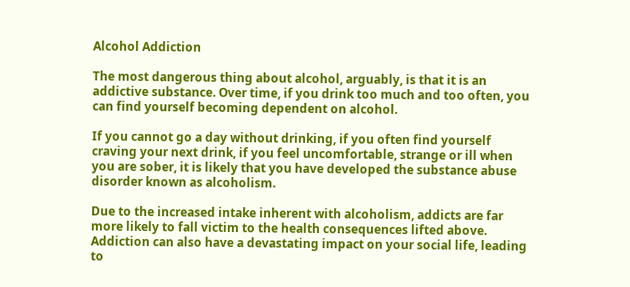Alcohol Addiction

The most dangerous thing about alcohol, arguably, is that it is an addictive substance. Over time, if you drink too much and too often, you can find yourself becoming dependent on alcohol.

If you cannot go a day without drinking, if you often find yourself craving your next drink, if you feel uncomfortable, strange or ill when you are sober, it is likely that you have developed the substance abuse disorder known as alcoholism.

Due to the increased intake inherent with alcoholism, addicts are far more likely to fall victim to the health consequences lifted above. Addiction can also have a devastating impact on your social life, leading to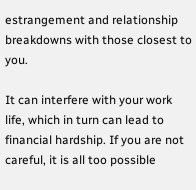estrangement and relationship breakdowns with those closest to you.

It can interfere with your work life, which in turn can lead to financial hardship. If you are not careful, it is all too possible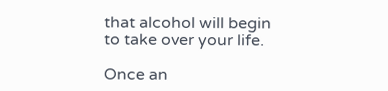that alcohol will begin to take over your life.

Once an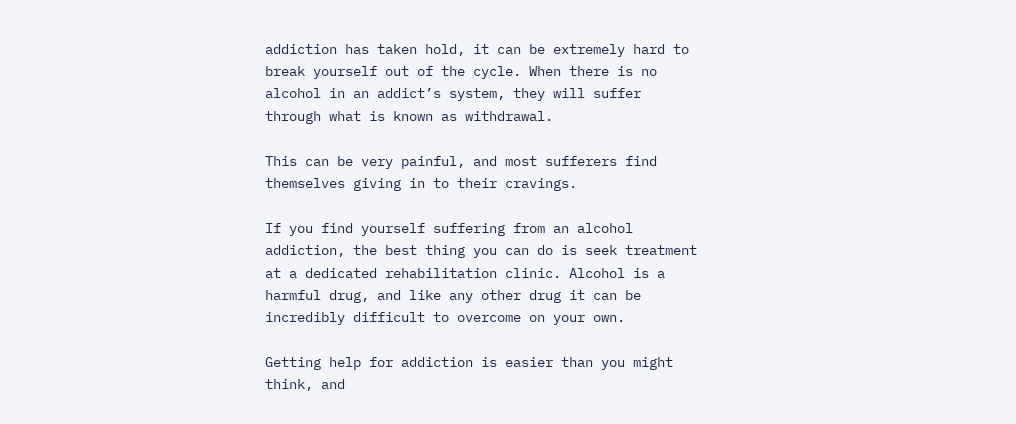addiction has taken hold, it can be extremely hard to break yourself out of the cycle. When there is no alcohol in an addict’s system, they will suffer through what is known as withdrawal.

This can be very painful, and most sufferers find themselves giving in to their cravings.

If you find yourself suffering from an alcohol addiction, the best thing you can do is seek treatment at a dedicated rehabilitation clinic. Alcohol is a harmful drug, and like any other drug it can be incredibly difficult to overcome on your own.

Getting help for addiction is easier than you might think, and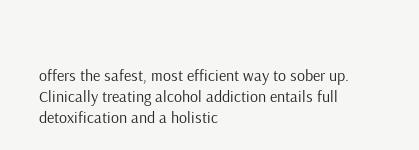offers the safest, most efficient way to sober up. Clinically treating alcohol addiction entails full detoxification and a holistic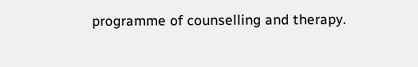programme of counselling and therapy.